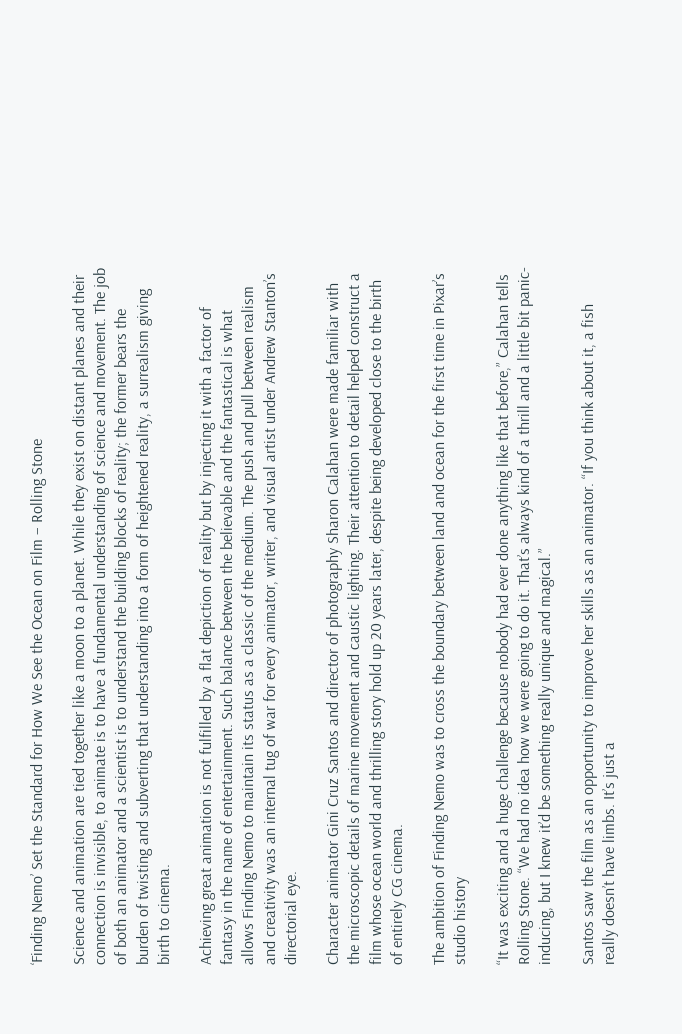‘Finding Nemo’ Set the Standard for How We See the Ocean on Film – Rolling Stone

Science and animation are tied together like a moon to a planet. While they exist on distant planes and their connection is invisible, to animate is to have a fundamental understanding of science and movement. The job of both an animator and a scientist is to understand the building blocks of reality; the former bears the burden of twisting and subverting that understanding into a form of heightened reality, a surrealism giving birth to cinema.

Achieving great animation is not fulfilled by a flat depiction of reality but by injecting it with a factor of fantasy in the name of entertainment. Such balance between the believable and the fantastical is what allows Finding Nemo to maintain its status as a classic of the medium. The push and pull between realism and creativity was an internal tug of war for every animator, writer, and visual artist under Andrew Stanton’s directorial eye.

Character animator Gini Cruz Santos and director of photography Sharon Calahan were made familiar with the microscopic details of marine movement and caustic lighting. Their attention to detail helped construct a film whose ocean world and thrilling story hold up 20 years later, despite being developed close to the birth of entirely CG cinema.

The ambition of Finding Nemo was to cross the boundary between land and ocean for the first time in Pixar’s studio history

“It was exciting and a huge challenge because nobody had ever done anything like that before,” Calahan tells Rolling Stone. “We had no idea how we were going to do it. That’s always kind of a thrill and a little bit panic-inducing, but I knew it’d be something really unique and magical.”

Santos saw the film as an opportunity to improve her skills as an animator. “If you think about it, a fish really doesn’t have limbs. It’s just a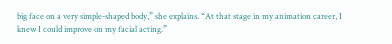big face on a very simple-shaped body,” she explains. “At that stage in my animation career, I knew I could improve on my facial acting.”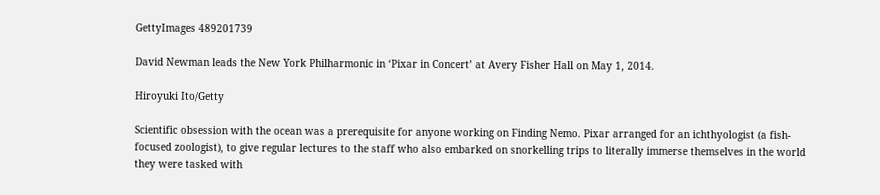GettyImages 489201739

David Newman leads the New York Philharmonic in ‘Pixar in Concert’ at Avery Fisher Hall on May 1, 2014.

Hiroyuki Ito/Getty

Scientific obsession with the ocean was a prerequisite for anyone working on Finding Nemo. Pixar arranged for an ichthyologist (a fish-focused zoologist), to give regular lectures to the staff who also embarked on snorkelling trips to literally immerse themselves in the world they were tasked with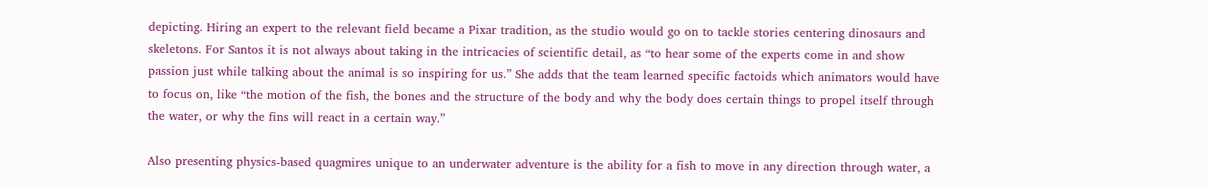depicting. Hiring an expert to the relevant field became a Pixar tradition, as the studio would go on to tackle stories centering dinosaurs and skeletons. For Santos it is not always about taking in the intricacies of scientific detail, as “to hear some of the experts come in and show passion just while talking about the animal is so inspiring for us.” She adds that the team learned specific factoids which animators would have to focus on, like “the motion of the fish, the bones and the structure of the body and why the body does certain things to propel itself through the water, or why the fins will react in a certain way.”

Also presenting physics-based quagmires unique to an underwater adventure is the ability for a fish to move in any direction through water, a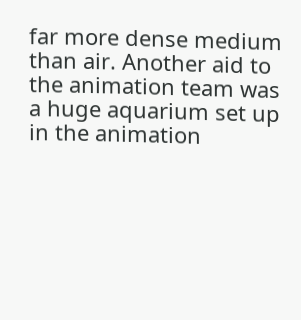far more dense medium than air. Another aid to the animation team was a huge aquarium set up in the animation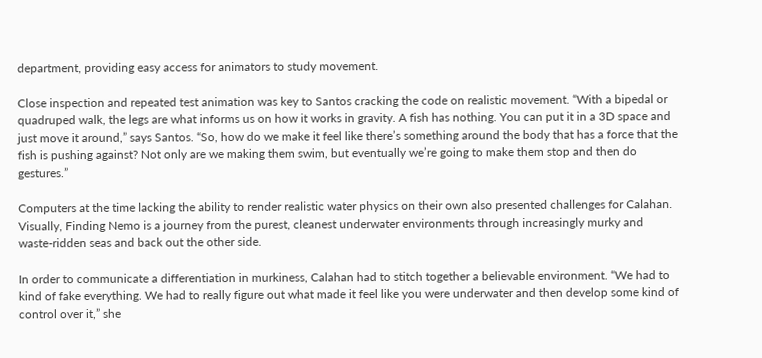department, providing easy access for animators to study movement.

Close inspection and repeated test animation was key to Santos cracking the code on realistic movement. “With a bipedal or quadruped walk, the legs are what informs us on how it works in gravity. A fish has nothing. You can put it in a 3D space and just move it around,” says Santos. “So, how do we make it feel like there’s something around the body that has a force that the fish is pushing against? Not only are we making them swim, but eventually we’re going to make them stop and then do gestures.”

Computers at the time lacking the ability to render realistic water physics on their own also presented challenges for Calahan. Visually, Finding Nemo is a journey from the purest, cleanest underwater environments through increasingly murky and waste-ridden seas and back out the other side.

In order to communicate a differentiation in murkiness, Calahan had to stitch together a believable environment. “We had to kind of fake everything. We had to really figure out what made it feel like you were underwater and then develop some kind of control over it,” she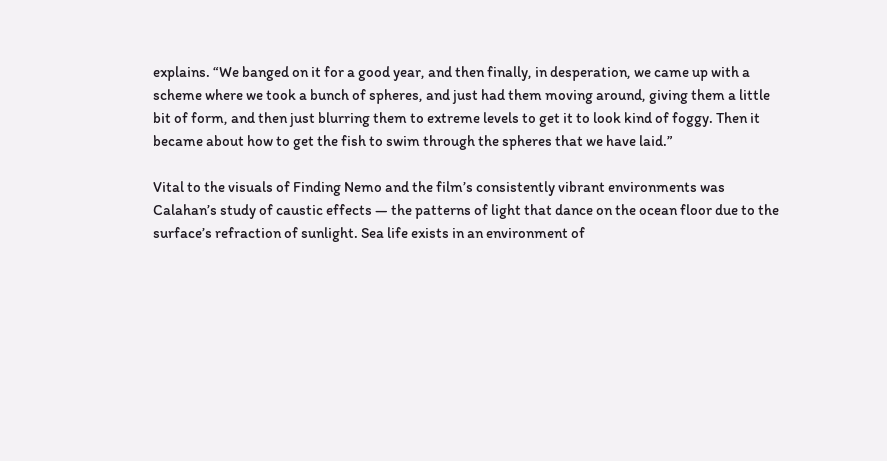explains. “We banged on it for a good year, and then finally, in desperation, we came up with a scheme where we took a bunch of spheres, and just had them moving around, giving them a little bit of form, and then just blurring them to extreme levels to get it to look kind of foggy. Then it became about how to get the fish to swim through the spheres that we have laid.”

Vital to the visuals of Finding Nemo and the film’s consistently vibrant environments was Calahan’s study of caustic effects — the patterns of light that dance on the ocean floor due to the surface’s refraction of sunlight. Sea life exists in an environment of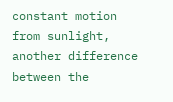constant motion from sunlight, another difference between the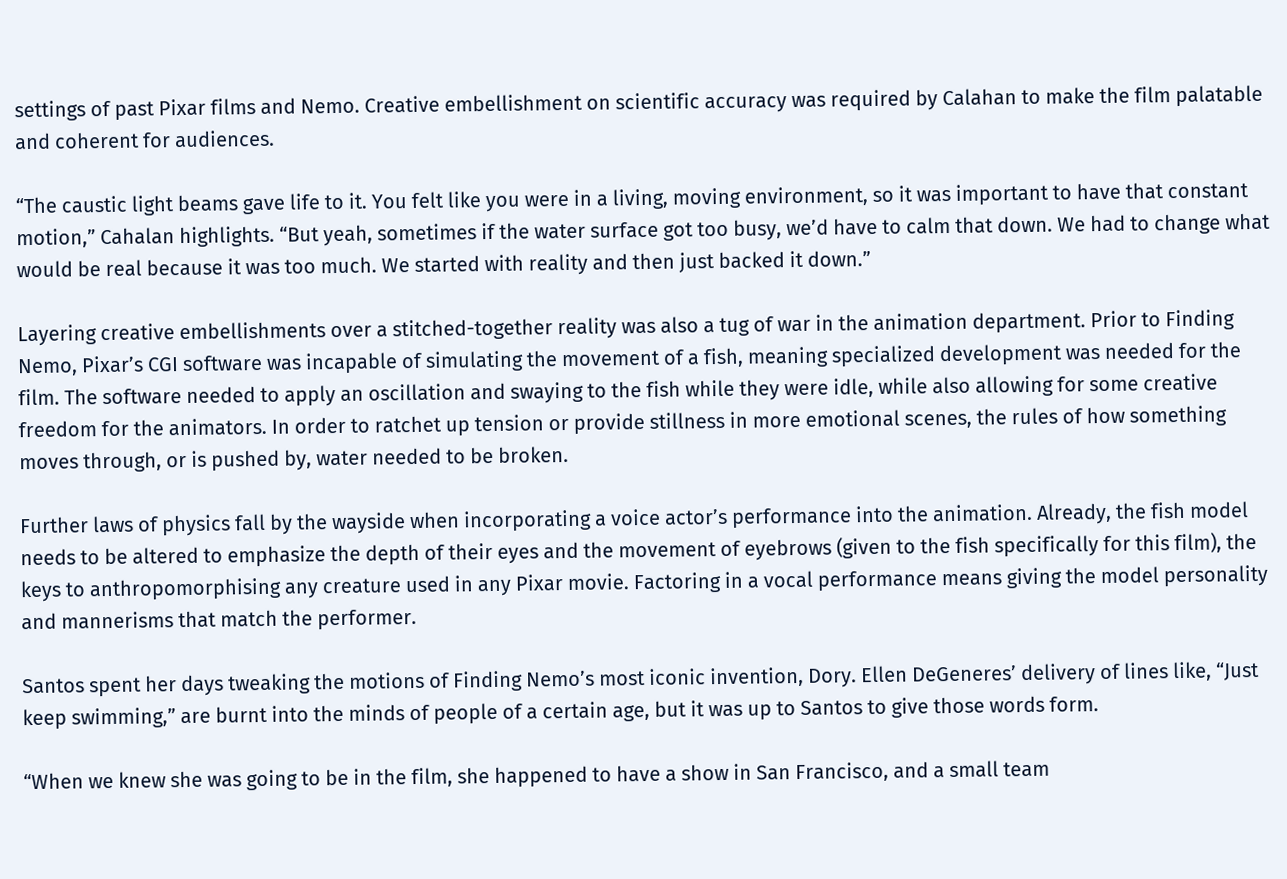settings of past Pixar films and Nemo. Creative embellishment on scientific accuracy was required by Calahan to make the film palatable and coherent for audiences.

“The caustic light beams gave life to it. You felt like you were in a living, moving environment, so it was important to have that constant motion,” Cahalan highlights. “But yeah, sometimes if the water surface got too busy, we’d have to calm that down. We had to change what would be real because it was too much. We started with reality and then just backed it down.”

Layering creative embellishments over a stitched-together reality was also a tug of war in the animation department. Prior to Finding Nemo, Pixar’s CGI software was incapable of simulating the movement of a fish, meaning specialized development was needed for the film. The software needed to apply an oscillation and swaying to the fish while they were idle, while also allowing for some creative freedom for the animators. In order to ratchet up tension or provide stillness in more emotional scenes, the rules of how something moves through, or is pushed by, water needed to be broken.

Further laws of physics fall by the wayside when incorporating a voice actor’s performance into the animation. Already, the fish model needs to be altered to emphasize the depth of their eyes and the movement of eyebrows (given to the fish specifically for this film), the keys to anthropomorphising any creature used in any Pixar movie. Factoring in a vocal performance means giving the model personality and mannerisms that match the performer.

Santos spent her days tweaking the motions of Finding Nemo’s most iconic invention, Dory. Ellen DeGeneres’ delivery of lines like, “Just keep swimming,” are burnt into the minds of people of a certain age, but it was up to Santos to give those words form.

“When we knew she was going to be in the film, she happened to have a show in San Francisco, and a small team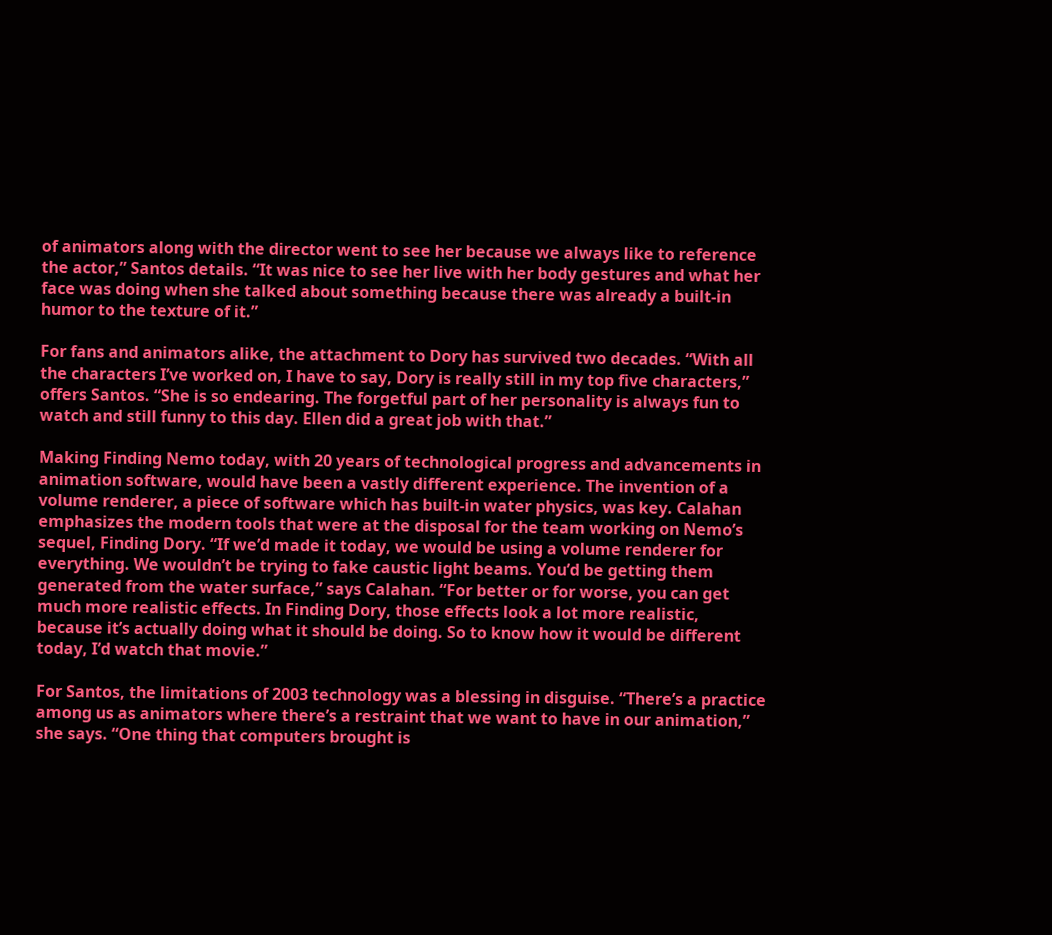of animators along with the director went to see her because we always like to reference the actor,” Santos details. “It was nice to see her live with her body gestures and what her face was doing when she talked about something because there was already a built-in humor to the texture of it.”

For fans and animators alike, the attachment to Dory has survived two decades. “With all the characters I’ve worked on, I have to say, Dory is really still in my top five characters,” offers Santos. “She is so endearing. The forgetful part of her personality is always fun to watch and still funny to this day. Ellen did a great job with that.”

Making Finding Nemo today, with 20 years of technological progress and advancements in animation software, would have been a vastly different experience. The invention of a volume renderer, a piece of software which has built-in water physics, was key. Calahan emphasizes the modern tools that were at the disposal for the team working on Nemo’s sequel, Finding Dory. “If we’d made it today, we would be using a volume renderer for everything. We wouldn’t be trying to fake caustic light beams. You’d be getting them generated from the water surface,” says Calahan. “For better or for worse, you can get much more realistic effects. In Finding Dory, those effects look a lot more realistic, because it’s actually doing what it should be doing. So to know how it would be different today, I’d watch that movie.”

For Santos, the limitations of 2003 technology was a blessing in disguise. “There’s a practice among us as animators where there’s a restraint that we want to have in our animation,” she says. “One thing that computers brought is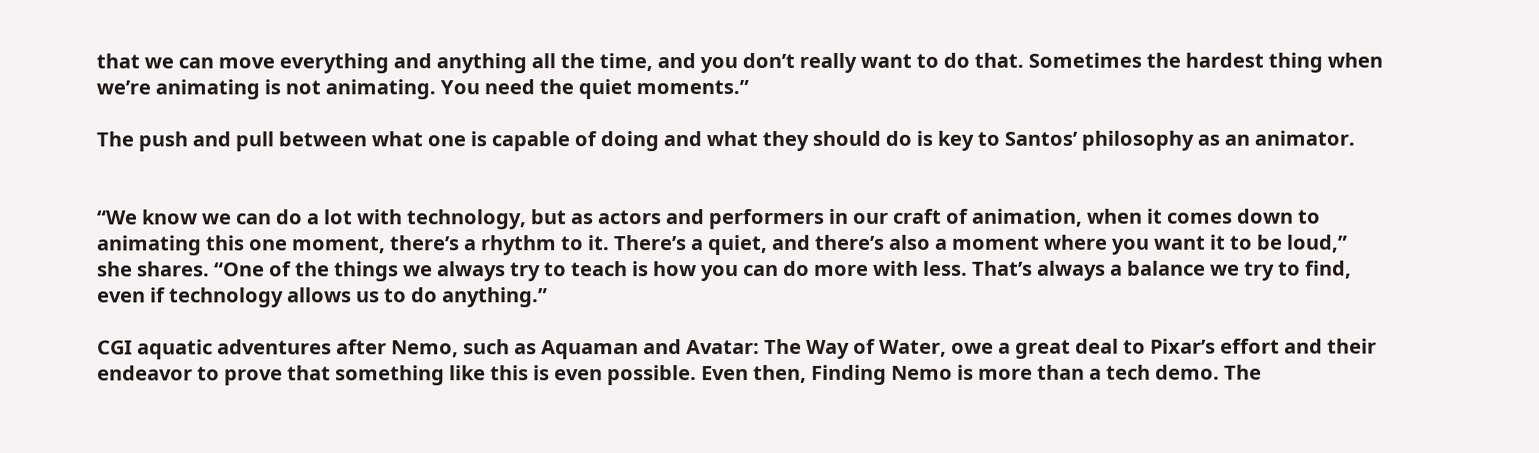that we can move everything and anything all the time, and you don’t really want to do that. Sometimes the hardest thing when we’re animating is not animating. You need the quiet moments.”

The push and pull between what one is capable of doing and what they should do is key to Santos’ philosophy as an animator.


“We know we can do a lot with technology, but as actors and performers in our craft of animation, when it comes down to animating this one moment, there’s a rhythm to it. There’s a quiet, and there’s also a moment where you want it to be loud,” she shares. “One of the things we always try to teach is how you can do more with less. That’s always a balance we try to find, even if technology allows us to do anything.”

CGI aquatic adventures after Nemo, such as Aquaman and Avatar: The Way of Water, owe a great deal to Pixar’s effort and their endeavor to prove that something like this is even possible. Even then, Finding Nemo is more than a tech demo. The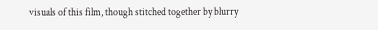visuals of this film, though stitched together by blurry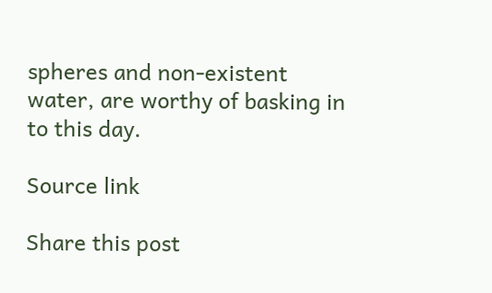spheres and non-existent water, are worthy of basking in to this day.

Source link

Share this post